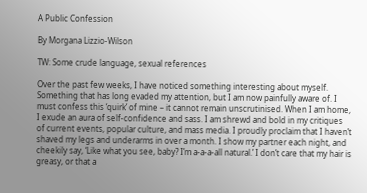A Public Confession

By Morgana Lizzio-Wilson

TW: Some crude language, sexual references

Over the past few weeks, I have noticed something interesting about myself. Something that has long evaded my attention, but I am now painfully aware of. I must confess this ‘quirk’ of mine – it cannot remain unscrutinised. When I am home, I exude an aura of self-confidence and sass. I am shrewd and bold in my critiques of current events, popular culture, and mass media. I proudly proclaim that I haven’t shaved my legs and underarms in over a month. I show my partner each night, and cheekily say, ‘Like what you see, baby? I’m a-a-a-all natural.’ I don’t care that my hair is greasy, or that a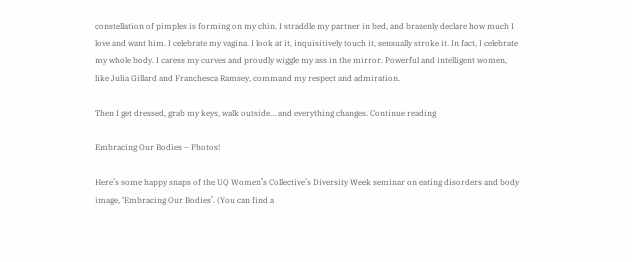constellation of pimples is forming on my chin. I straddle my partner in bed, and brazenly declare how much I love and want him. I celebrate my vagina. I look at it, inquisitively touch it, sensually stroke it. In fact, I celebrate my whole body. I caress my curves and proudly wiggle my ass in the mirror. Powerful and intelligent women, like Julia Gillard and Franchesca Ramsey, command my respect and admiration.

Then I get dressed, grab my keys, walk outside… and everything changes. Continue reading

Embracing Our Bodies – Photos!

Here’s some happy snaps of the UQ Women’s Collective’s Diversity Week seminar on eating disorders and body image, ‘Embracing Our Bodies’. (You can find a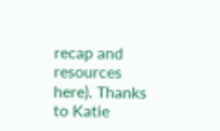recap and resources here). Thanks to Katie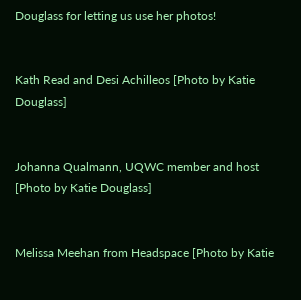Douglass for letting us use her photos!


Kath Read and Desi Achilleos [Photo by Katie Douglass]


Johanna Qualmann, UQWC member and host [Photo by Katie Douglass]


Melissa Meehan from Headspace [Photo by Katie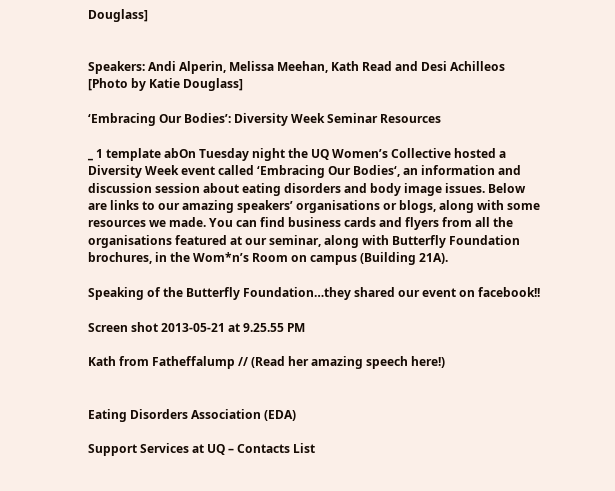Douglass]


Speakers: Andi Alperin, Melissa Meehan, Kath Read and Desi Achilleos [Photo by Katie Douglass]

‘Embracing Our Bodies’: Diversity Week Seminar Resources

_ 1 template abOn Tuesday night the UQ Women’s Collective hosted a Diversity Week event called ‘Embracing Our Bodies‘, an information and discussion session about eating disorders and body image issues. Below are links to our amazing speakers’ organisations or blogs, along with some resources we made. You can find business cards and flyers from all the organisations featured at our seminar, along with Butterfly Foundation brochures, in the Wom*n’s Room on campus (Building 21A).

Speaking of the Butterfly Foundation…they shared our event on facebook!!

Screen shot 2013-05-21 at 9.25.55 PM

Kath from Fatheffalump // (Read her amazing speech here!)


Eating Disorders Association (EDA)

Support Services at UQ – Contacts List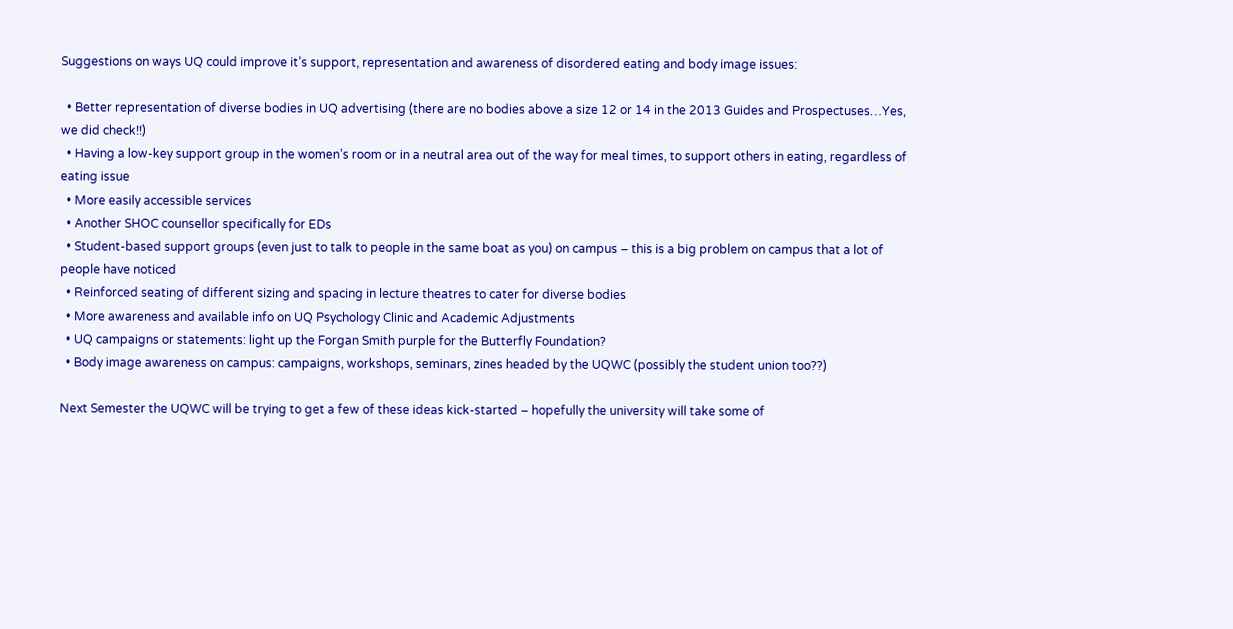Suggestions on ways UQ could improve it’s support, representation and awareness of disordered eating and body image issues:

  • Better representation of diverse bodies in UQ advertising (there are no bodies above a size 12 or 14 in the 2013 Guides and Prospectuses…Yes, we did check!!)
  • Having a low-key support group in the women’s room or in a neutral area out of the way for meal times, to support others in eating, regardless of eating issue
  • More easily accessible services
  • Another SHOC counsellor specifically for EDs
  • Student-based support groups (even just to talk to people in the same boat as you) on campus – this is a big problem on campus that a lot of people have noticed
  • Reinforced seating of different sizing and spacing in lecture theatres to cater for diverse bodies
  • More awareness and available info on UQ Psychology Clinic and Academic Adjustments
  • UQ campaigns or statements: light up the Forgan Smith purple for the Butterfly Foundation?
  • Body image awareness on campus: campaigns, workshops, seminars, zines headed by the UQWC (possibly the student union too??)

Next Semester the UQWC will be trying to get a few of these ideas kick-started – hopefully the university will take some of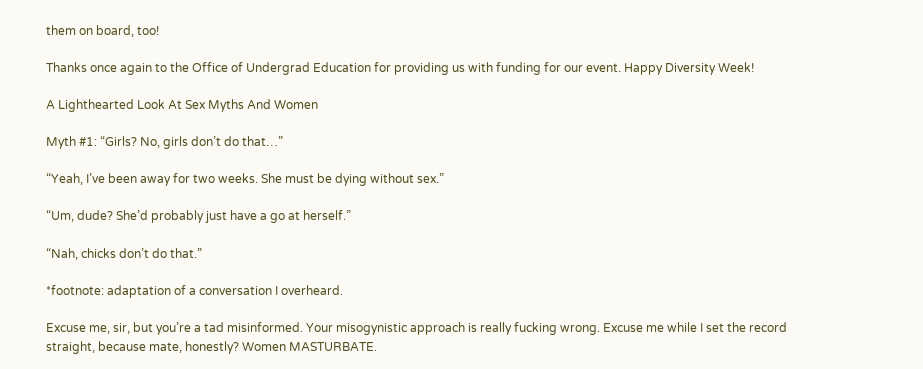them on board, too!

Thanks once again to the Office of Undergrad Education for providing us with funding for our event. Happy Diversity Week!

A Lighthearted Look At Sex Myths And Women

Myth #1: “Girls? No, girls don’t do that…”

“Yeah, I’ve been away for two weeks. She must be dying without sex.”

“Um, dude? She’d probably just have a go at herself.”

“Nah, chicks don’t do that.”

*footnote: adaptation of a conversation I overheard.

Excuse me, sir, but you’re a tad misinformed. Your misogynistic approach is really fucking wrong. Excuse me while I set the record straight, because mate, honestly? Women MASTURBATE.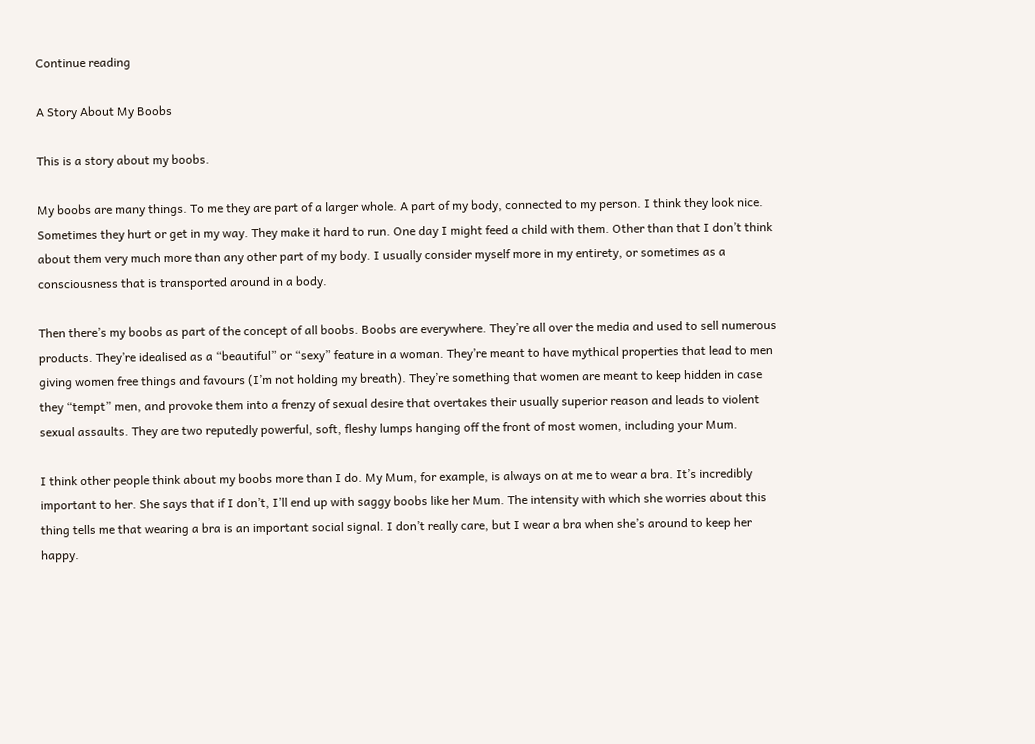Continue reading

A Story About My Boobs

This is a story about my boobs.

My boobs are many things. To me they are part of a larger whole. A part of my body, connected to my person. I think they look nice. Sometimes they hurt or get in my way. They make it hard to run. One day I might feed a child with them. Other than that I don’t think about them very much more than any other part of my body. I usually consider myself more in my entirety, or sometimes as a consciousness that is transported around in a body.

Then there’s my boobs as part of the concept of all boobs. Boobs are everywhere. They’re all over the media and used to sell numerous products. They’re idealised as a “beautiful” or “sexy” feature in a woman. They’re meant to have mythical properties that lead to men giving women free things and favours (I’m not holding my breath). They’re something that women are meant to keep hidden in case they “tempt” men, and provoke them into a frenzy of sexual desire that overtakes their usually superior reason and leads to violent sexual assaults. They are two reputedly powerful, soft, fleshy lumps hanging off the front of most women, including your Mum.

I think other people think about my boobs more than I do. My Mum, for example, is always on at me to wear a bra. It’s incredibly important to her. She says that if I don’t, I’ll end up with saggy boobs like her Mum. The intensity with which she worries about this thing tells me that wearing a bra is an important social signal. I don’t really care, but I wear a bra when she’s around to keep her happy.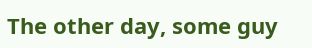The other day, some guy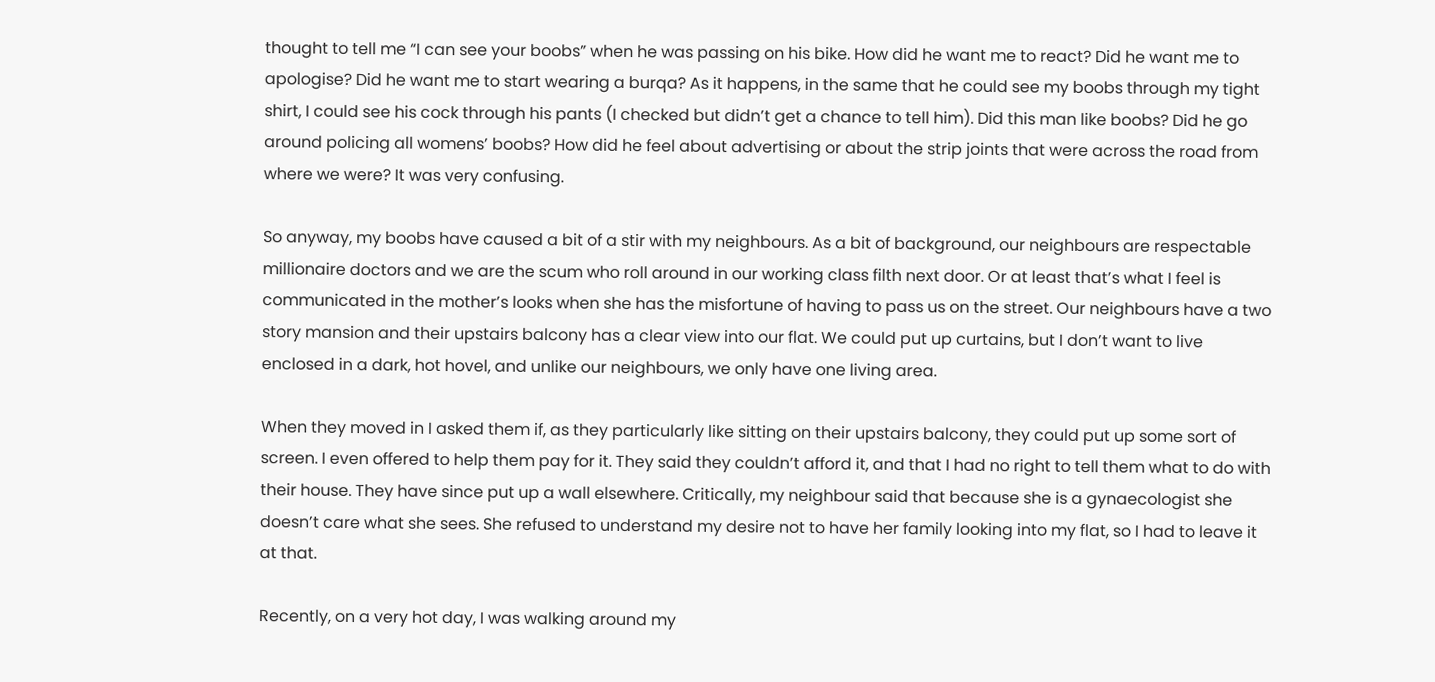thought to tell me “I can see your boobs” when he was passing on his bike. How did he want me to react? Did he want me to apologise? Did he want me to start wearing a burqa? As it happens, in the same that he could see my boobs through my tight shirt, I could see his cock through his pants (I checked but didn’t get a chance to tell him). Did this man like boobs? Did he go around policing all womens’ boobs? How did he feel about advertising or about the strip joints that were across the road from where we were? It was very confusing.

So anyway, my boobs have caused a bit of a stir with my neighbours. As a bit of background, our neighbours are respectable millionaire doctors and we are the scum who roll around in our working class filth next door. Or at least that’s what I feel is communicated in the mother’s looks when she has the misfortune of having to pass us on the street. Our neighbours have a two story mansion and their upstairs balcony has a clear view into our flat. We could put up curtains, but I don’t want to live enclosed in a dark, hot hovel, and unlike our neighbours, we only have one living area.

When they moved in I asked them if, as they particularly like sitting on their upstairs balcony, they could put up some sort of screen. I even offered to help them pay for it. They said they couldn’t afford it, and that I had no right to tell them what to do with their house. They have since put up a wall elsewhere. Critically, my neighbour said that because she is a gynaecologist she doesn’t care what she sees. She refused to understand my desire not to have her family looking into my flat, so I had to leave it at that.

Recently, on a very hot day, I was walking around my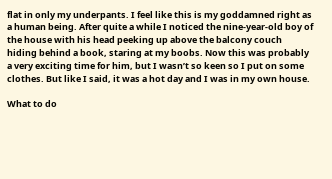flat in only my underpants. I feel like this is my goddamned right as a human being. After quite a while I noticed the nine-year-old boy of the house with his head peeking up above the balcony couch hiding behind a book, staring at my boobs. Now this was probably a very exciting time for him, but I wasn’t so keen so I put on some clothes. But like I said, it was a hot day and I was in my own house.

What to do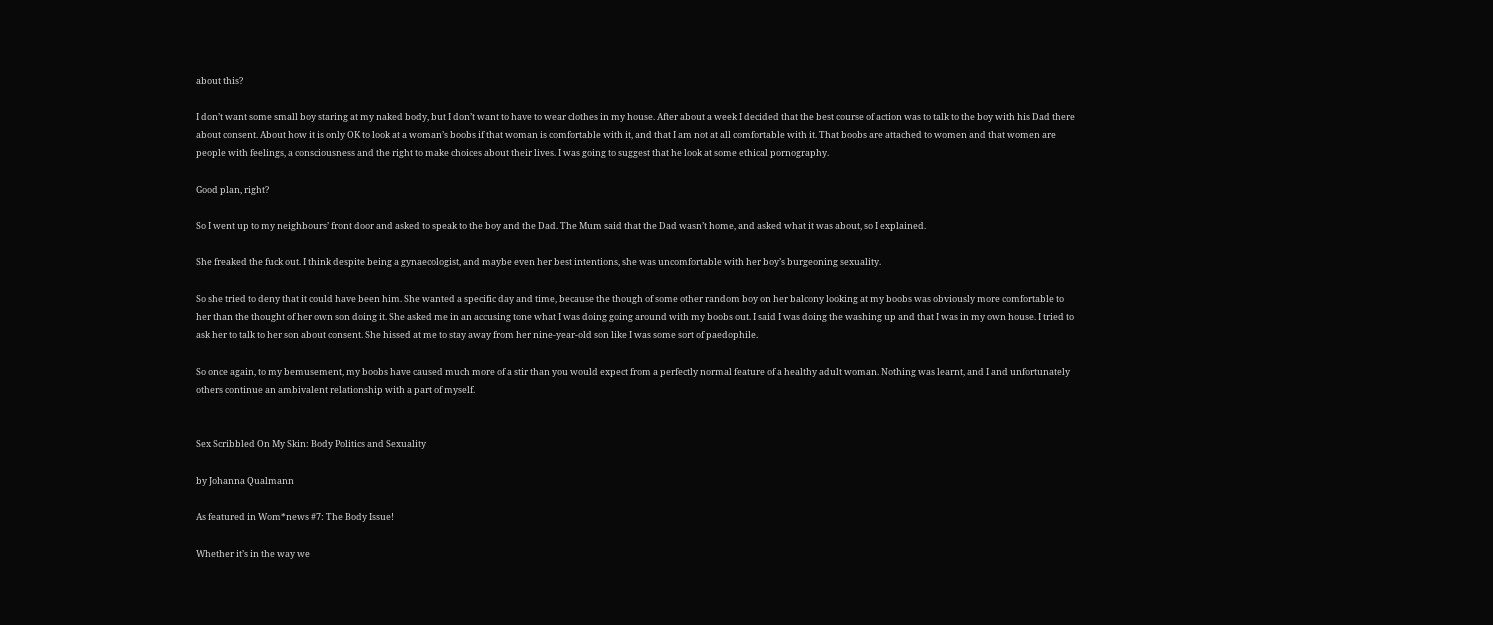about this?

I don’t want some small boy staring at my naked body, but I don’t want to have to wear clothes in my house. After about a week I decided that the best course of action was to talk to the boy with his Dad there about consent. About how it is only OK to look at a woman’s boobs if that woman is comfortable with it, and that I am not at all comfortable with it. That boobs are attached to women and that women are people with feelings, a consciousness and the right to make choices about their lives. I was going to suggest that he look at some ethical pornography.

Good plan, right?

So I went up to my neighbours’ front door and asked to speak to the boy and the Dad. The Mum said that the Dad wasn’t home, and asked what it was about, so I explained.

She freaked the fuck out. I think despite being a gynaecologist, and maybe even her best intentions, she was uncomfortable with her boy’s burgeoning sexuality.

So she tried to deny that it could have been him. She wanted a specific day and time, because the though of some other random boy on her balcony looking at my boobs was obviously more comfortable to her than the thought of her own son doing it. She asked me in an accusing tone what I was doing going around with my boobs out. I said I was doing the washing up and that I was in my own house. I tried to ask her to talk to her son about consent. She hissed at me to stay away from her nine-year-old son like I was some sort of paedophile.

So once again, to my bemusement, my boobs have caused much more of a stir than you would expect from a perfectly normal feature of a healthy adult woman. Nothing was learnt, and I and unfortunately others continue an ambivalent relationship with a part of myself.


Sex Scribbled On My Skin: Body Politics and Sexuality

by Johanna Qualmann

As featured in Wom*news #7: The Body Issue!

Whether it’s in the way we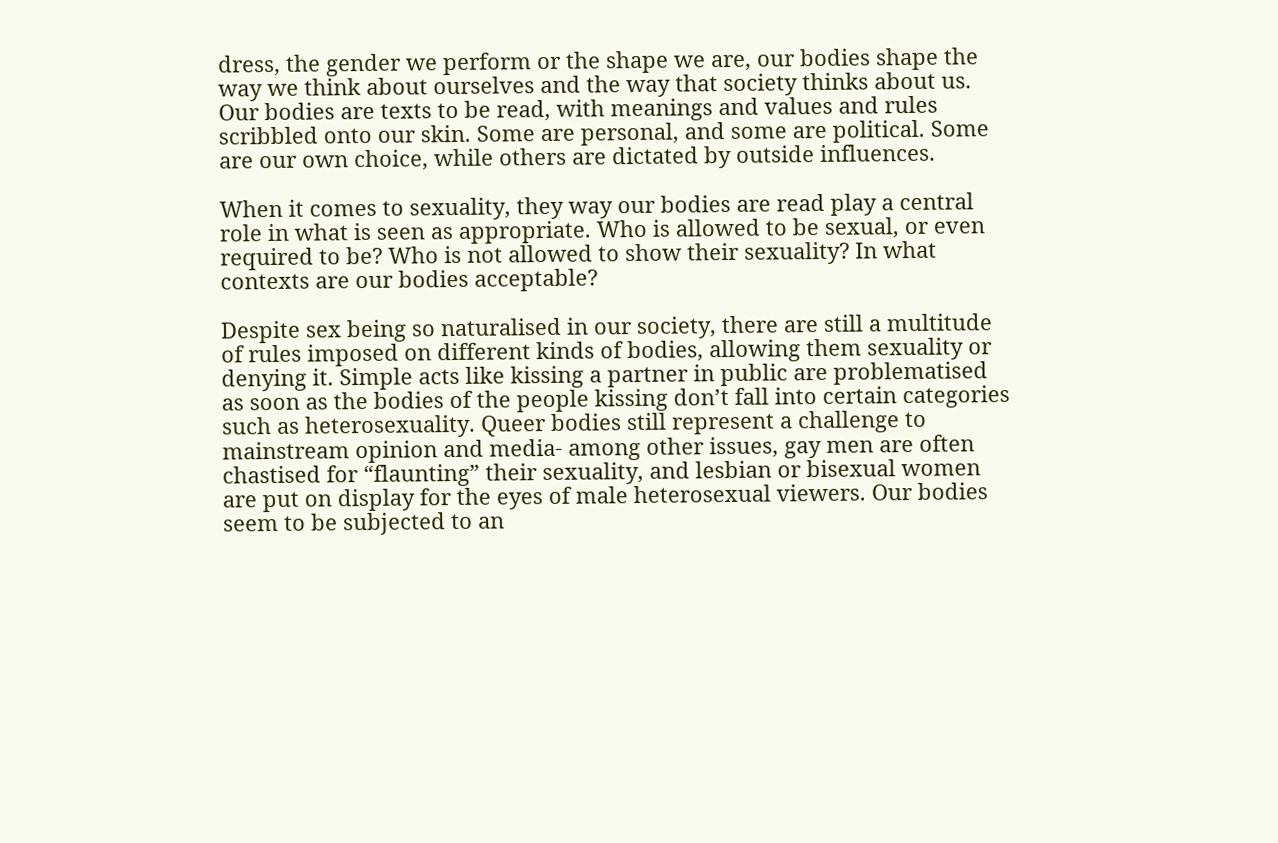dress, the gender we perform or the shape we are, our bodies shape the way we think about ourselves and the way that society thinks about us. Our bodies are texts to be read, with meanings and values and rules scribbled onto our skin. Some are personal, and some are political. Some are our own choice, while others are dictated by outside influences.

When it comes to sexuality, they way our bodies are read play a central role in what is seen as appropriate. Who is allowed to be sexual, or even required to be? Who is not allowed to show their sexuality? In what contexts are our bodies acceptable?

Despite sex being so naturalised in our society, there are still a multitude of rules imposed on different kinds of bodies, allowing them sexuality or denying it. Simple acts like kissing a partner in public are problematised as soon as the bodies of the people kissing don’t fall into certain categories such as heterosexuality. Queer bodies still represent a challenge to mainstream opinion and media- among other issues, gay men are often chastised for “flaunting” their sexuality, and lesbian or bisexual women are put on display for the eyes of male heterosexual viewers. Our bodies seem to be subjected to an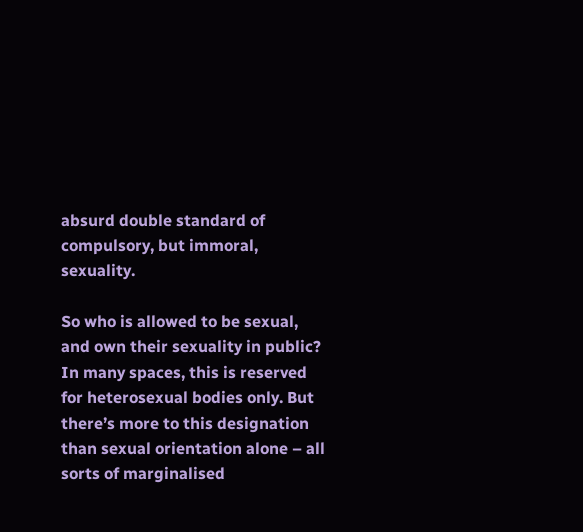absurd double standard of compulsory, but immoral, sexuality.

So who is allowed to be sexual, and own their sexuality in public? In many spaces, this is reserved for heterosexual bodies only. But there’s more to this designation than sexual orientation alone – all sorts of marginalised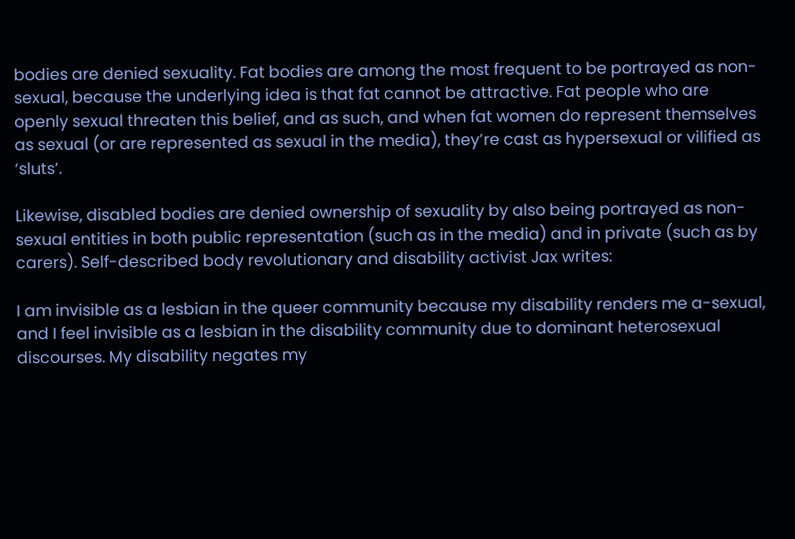bodies are denied sexuality. Fat bodies are among the most frequent to be portrayed as non-sexual, because the underlying idea is that fat cannot be attractive. Fat people who are openly sexual threaten this belief, and as such, and when fat women do represent themselves as sexual (or are represented as sexual in the media), they’re cast as hypersexual or vilified as ‘sluts’.

Likewise, disabled bodies are denied ownership of sexuality by also being portrayed as non-sexual entities in both public representation (such as in the media) and in private (such as by carers). Self-described body revolutionary and disability activist Jax writes:

I am invisible as a lesbian in the queer community because my disability renders me a-sexual, and I feel invisible as a lesbian in the disability community due to dominant heterosexual discourses. My disability negates my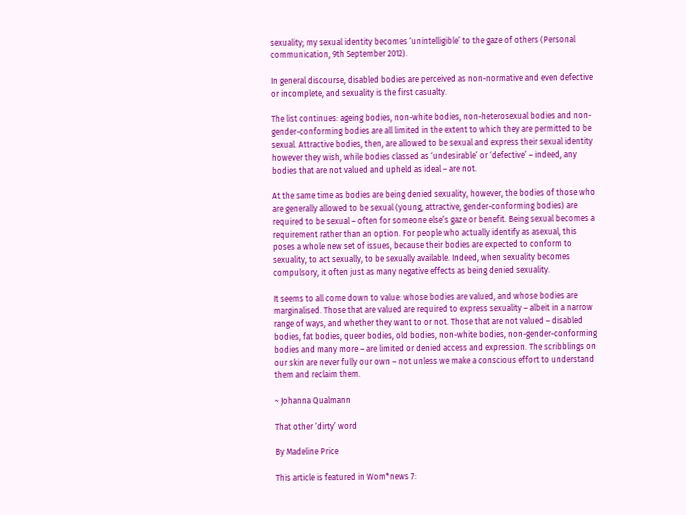sexuality; my sexual identity becomes ‘unintelligible’ to the gaze of others (Personal communication, 9th September 2012).

In general discourse, disabled bodies are perceived as non-normative and even defective or incomplete, and sexuality is the first casualty.

The list continues: ageing bodies, non-white bodies, non-heterosexual bodies and non-gender-conforming bodies are all limited in the extent to which they are permitted to be sexual. Attractive bodies, then, are allowed to be sexual and express their sexual identity however they wish, while bodies classed as ‘undesirable’ or ‘defective’ – indeed, any bodies that are not valued and upheld as ideal – are not.

At the same time as bodies are being denied sexuality, however, the bodies of those who are generally allowed to be sexual (young, attractive, gender-conforming bodies) are required to be sexual – often for someone else’s gaze or benefit. Being sexual becomes a requirement rather than an option. For people who actually identify as asexual, this poses a whole new set of issues, because their bodies are expected to conform to sexuality, to act sexually, to be sexually available. Indeed, when sexuality becomes compulsory, it often just as many negative effects as being denied sexuality.

It seems to all come down to value: whose bodies are valued, and whose bodies are marginalised. Those that are valued are required to express sexuality – albeit in a narrow range of ways, and whether they want to or not. Those that are not valued – disabled bodies, fat bodies, queer bodies, old bodies, non-white bodies, non-gender-conforming bodies and many more – are limited or denied access and expression. The scribblings on our skin are never fully our own – not unless we make a conscious effort to understand them and reclaim them.

~ Johanna Qualmann

That other ‘dirty’ word

By Madeline Price

This article is featured in Wom*news 7: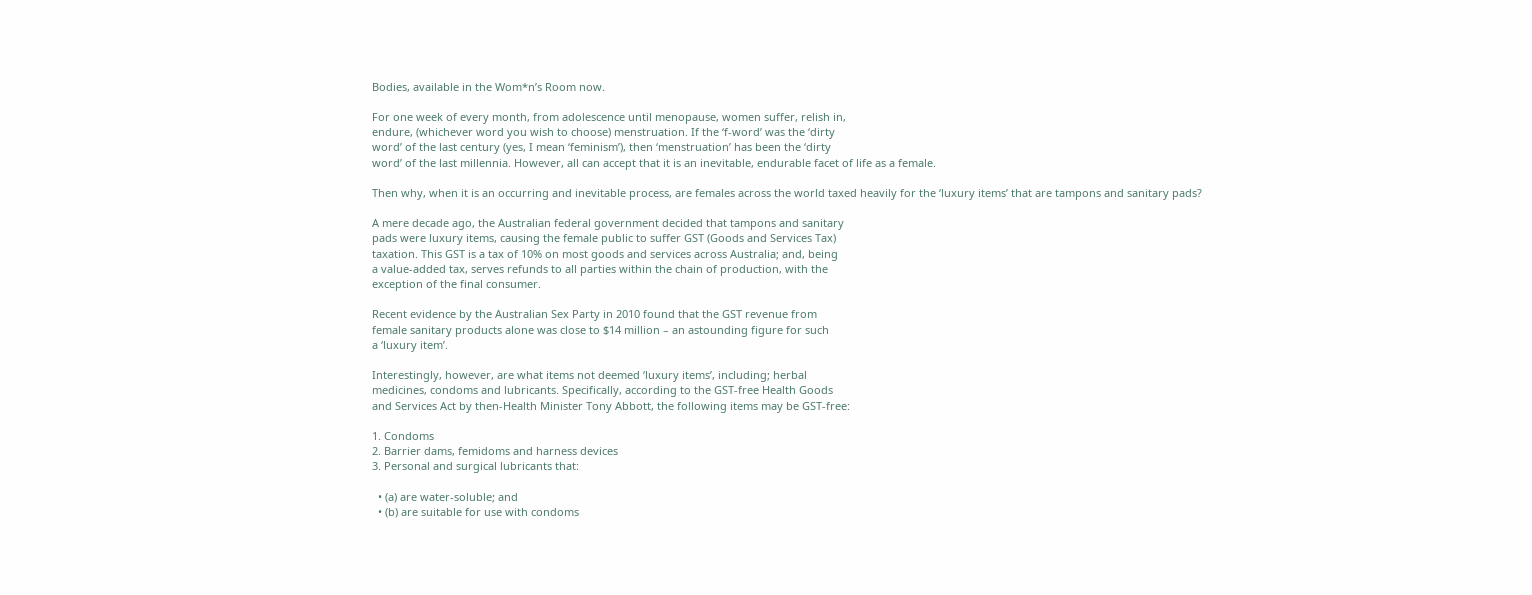Bodies, available in the Wom*n’s Room now.

For one week of every month, from adolescence until menopause, women suffer, relish in,
endure, (whichever word you wish to choose) menstruation. If the ‘f-word’ was the ‘dirty
word’ of the last century (yes, I mean ‘feminism’), then ‘menstruation’ has been the ‘dirty
word’ of the last millennia. However, all can accept that it is an inevitable, endurable facet of life as a female.

Then why, when it is an occurring and inevitable process, are females across the world taxed heavily for the ‘luxury items’ that are tampons and sanitary pads?

A mere decade ago, the Australian federal government decided that tampons and sanitary
pads were luxury items, causing the female public to suffer GST (Goods and Services Tax)
taxation. This GST is a tax of 10% on most goods and services across Australia; and, being
a value-added tax, serves refunds to all parties within the chain of production, with the
exception of the final consumer.

Recent evidence by the Australian Sex Party in 2010 found that the GST revenue from
female sanitary products alone was close to $14 million – an astounding figure for such
a ‘luxury item’.

Interestingly, however, are what items not deemed ‘luxury items’, including; herbal
medicines, condoms and lubricants. Specifically, according to the GST-free Health Goods
and Services Act by then-Health Minister Tony Abbott, the following items may be GST-free:

1. Condoms
2. Barrier dams, femidoms and harness devices
3. Personal and surgical lubricants that:

  • (a) are water-soluble; and
  • (b) are suitable for use with condoms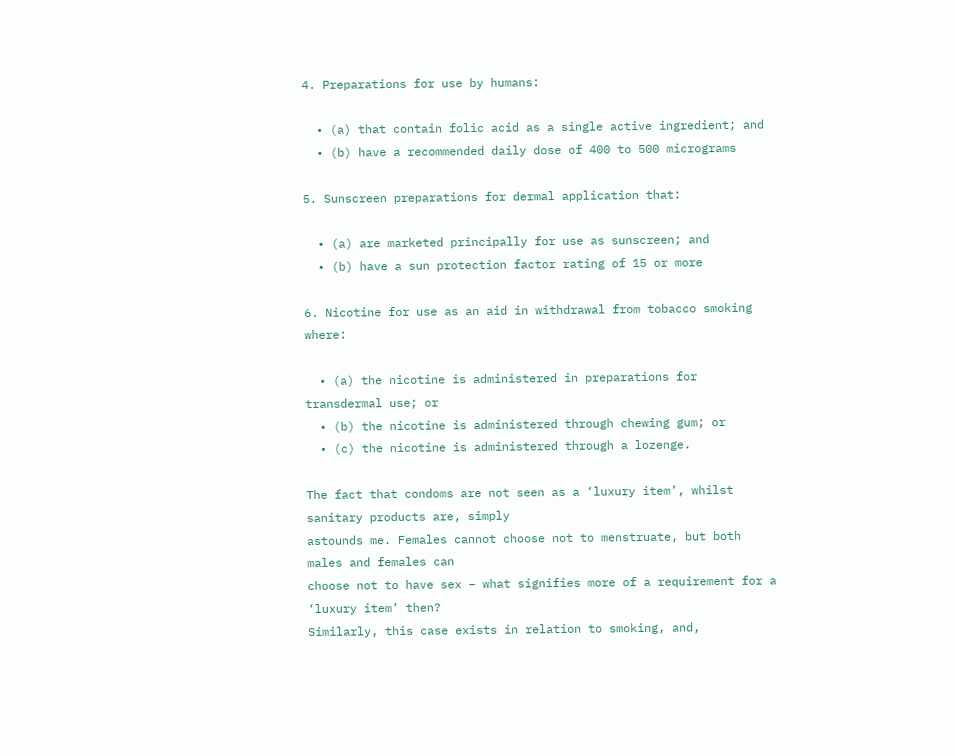4. Preparations for use by humans:

  • (a) that contain folic acid as a single active ingredient; and
  • (b) have a recommended daily dose of 400 to 500 micrograms

5. Sunscreen preparations for dermal application that:

  • (a) are marketed principally for use as sunscreen; and
  • (b) have a sun protection factor rating of 15 or more

6. Nicotine for use as an aid in withdrawal from tobacco smoking where:

  • (a) the nicotine is administered in preparations for transdermal use; or
  • (b) the nicotine is administered through chewing gum; or
  • (c) the nicotine is administered through a lozenge.

The fact that condoms are not seen as a ‘luxury item’, whilst sanitary products are, simply
astounds me. Females cannot choose not to menstruate, but both males and females can
choose not to have sex – what signifies more of a requirement for a ‘luxury item’ then?
Similarly, this case exists in relation to smoking, and,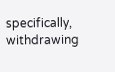specifically, withdrawing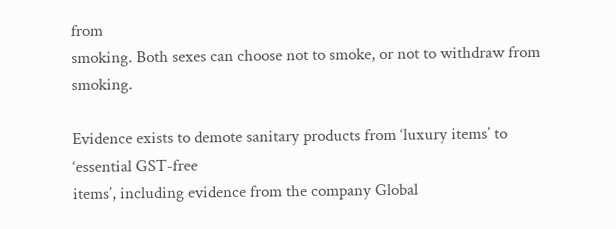from
smoking. Both sexes can choose not to smoke, or not to withdraw from smoking.

Evidence exists to demote sanitary products from ‘luxury items’ to ‘essential GST-free
items’, including evidence from the company Global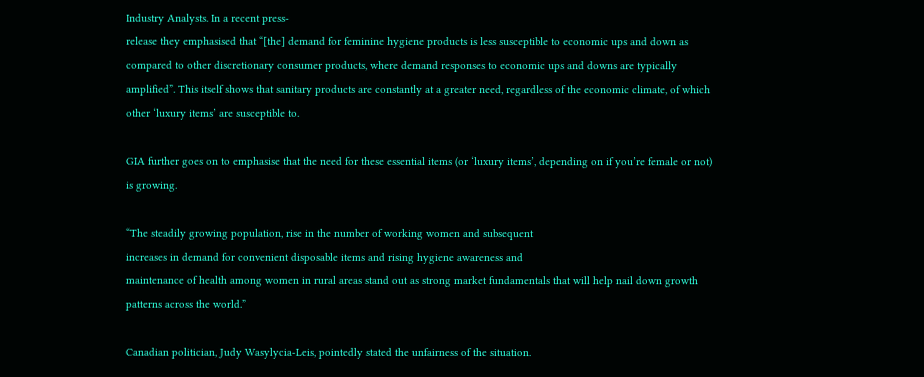Industry Analysts. In a recent press-
release they emphasised that “[the] demand for feminine hygiene products is less susceptible to economic ups and down as compared to other discretionary consumer products, where demand responses to economic ups and downs are typically amplified”. This itself shows that sanitary products are constantly at a greater need, regardless of the economic climate, of which other ‘luxury items’ are susceptible to.

GIA further goes on to emphasise that the need for these essential items (or ‘luxury items’, depending on if you’re female or not) is growing.

“The steadily growing population, rise in the number of working women and subsequent
increases in demand for convenient disposable items and rising hygiene awareness and
maintenance of health among women in rural areas stand out as strong market fundamentals that will help nail down growth patterns across the world.”

Canadian politician, Judy Wasylycia-Leis, pointedly stated the unfairness of the situation.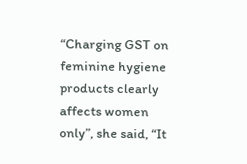“Charging GST on feminine hygiene products clearly affects women only”, she said, “It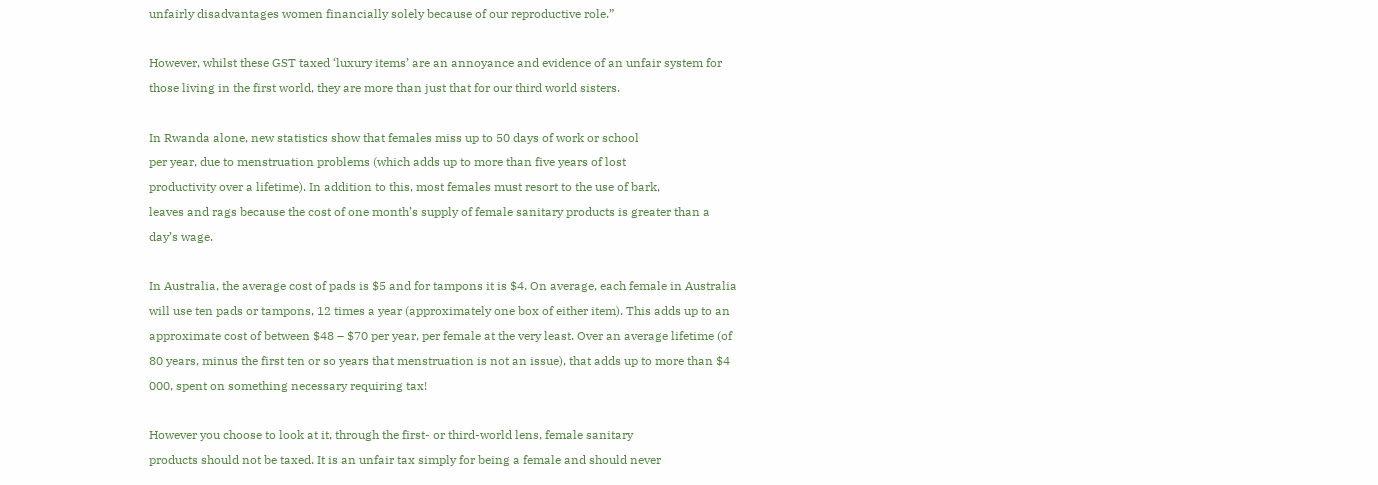unfairly disadvantages women financially solely because of our reproductive role.”

However, whilst these GST taxed ‘luxury items’ are an annoyance and evidence of an unfair system for those living in the first world, they are more than just that for our third world sisters.

In Rwanda alone, new statistics show that females miss up to 50 days of work or school
per year, due to menstruation problems (which adds up to more than five years of lost
productivity over a lifetime). In addition to this, most females must resort to the use of bark,
leaves and rags because the cost of one month’s supply of female sanitary products is greater than a day’s wage.

In Australia, the average cost of pads is $5 and for tampons it is $4. On average, each female in Australia will use ten pads or tampons, 12 times a year (approximately one box of either item). This adds up to an approximate cost of between $48 – $70 per year, per female at the very least. Over an average lifetime (of 80 years, minus the first ten or so years that menstruation is not an issue), that adds up to more than $4 000, spent on something necessary requiring tax!

However you choose to look at it, through the first- or third-world lens, female sanitary
products should not be taxed. It is an unfair tax simply for being a female and should never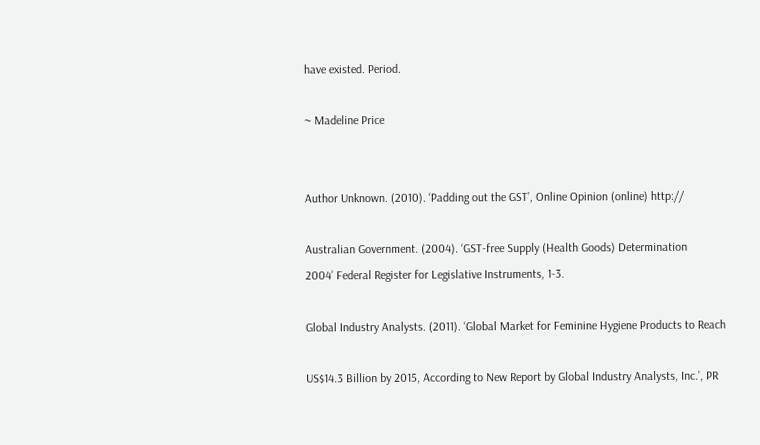have existed. Period.

~ Madeline Price


Author Unknown. (2010). ‘Padding out the GST’, Online Opinion (online) http://

Australian Government. (2004). ‘GST-free Supply (Health Goods) Determination
2004’ Federal Register for Legislative Instruments, 1-3.

Global Industry Analysts. (2011). ‘Global Market for Feminine Hygiene Products to Reach

US$14.3 Billion by 2015, According to New Report by Global Industry Analysts, Inc.’, PR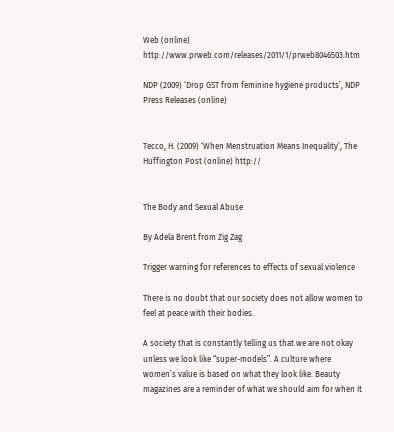Web (online) http://www.prweb.com/releases/2011/1/prweb8046503.htm

NDP (2009) ‘Drop GST from feminine hygiene products’, NDP Press Releases (online)


Tecco, H. (2009) ‘When Menstruation Means Inequality’, The Huffington Post (online) http://


The Body and Sexual Abuse

By Adela Brent from Zig Zag

Trigger warning for references to effects of sexual violence

There is no doubt that our society does not allow women to feel at peace with their bodies.

A society that is constantly telling us that we are not okay unless we look like “super-models”. A culture where women’s value is based on what they look like. Beauty magazines are a reminder of what we should aim for when it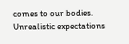comes to our bodies. Unrealistic expectations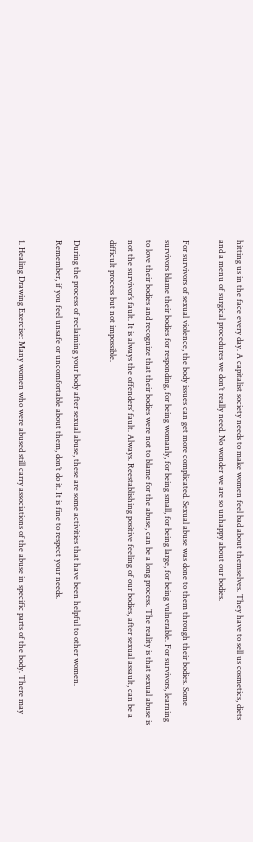hitting us in the face every day. A capitalist society needs to make women feel bad about themselves. They have to sell us cosmetics, diets and a menu of surgical procedures we don’t really need. No wonder we are so unhappy about our bodies.

For survivors of sexual violence, the body issues can get more complicated. Sexual abuse was done to them through their bodies. Some survivors blame their bodies for responding, for being womanly, for being small, for being large, for being vulnerable. For survivors, learning to love their bodies and recognize that their bodies were not to blame for the abuse, can be a long process. The reality is that sexual abuse is not the survivor’s fault. It is always the offenders’ fault. Always. Reestablishing positive feeling of our bodies, after sexual assault, can be a difficult process but not impossible.

During the process of reclaiming your body after sexual abuse, these are some activities that have been helpful to other women. Remember, if you feel unsafe or uncomfortable about them, don’t do it. It is fine to respect your needs.

1. Healing Drawing Exercise: Many women who were abused still carry associations of the abuse in specific parts of the body. There may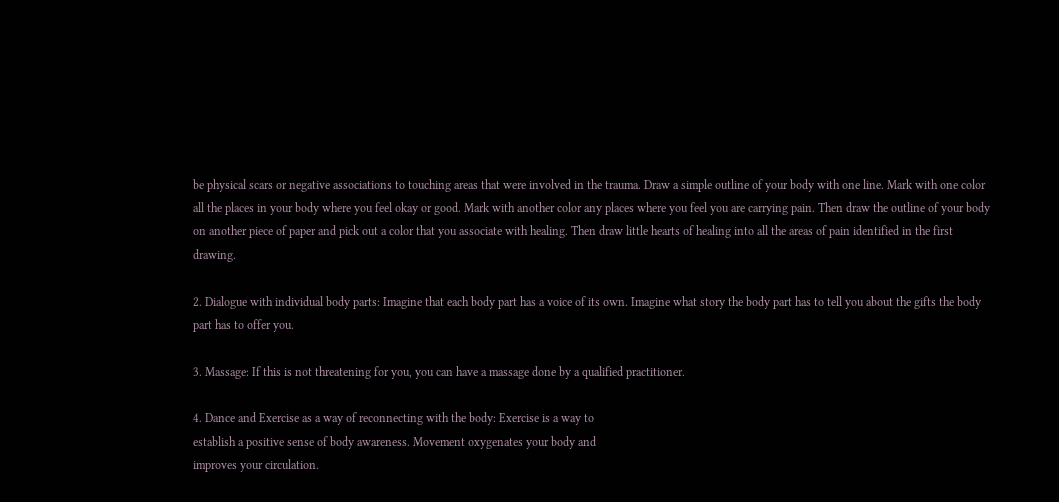be physical scars or negative associations to touching areas that were involved in the trauma. Draw a simple outline of your body with one line. Mark with one color all the places in your body where you feel okay or good. Mark with another color any places where you feel you are carrying pain. Then draw the outline of your body on another piece of paper and pick out a color that you associate with healing. Then draw little hearts of healing into all the areas of pain identified in the first drawing.

2. Dialogue with individual body parts: Imagine that each body part has a voice of its own. Imagine what story the body part has to tell you about the gifts the body part has to offer you.

3. Massage: If this is not threatening for you, you can have a massage done by a qualified practitioner.

4. Dance and Exercise as a way of reconnecting with the body: Exercise is a way to
establish a positive sense of body awareness. Movement oxygenates your body and
improves your circulation.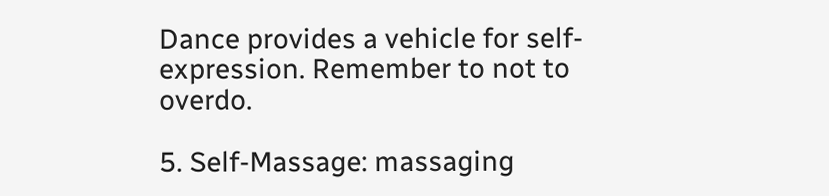Dance provides a vehicle for self-expression. Remember to not to overdo.

5. Self-Massage: massaging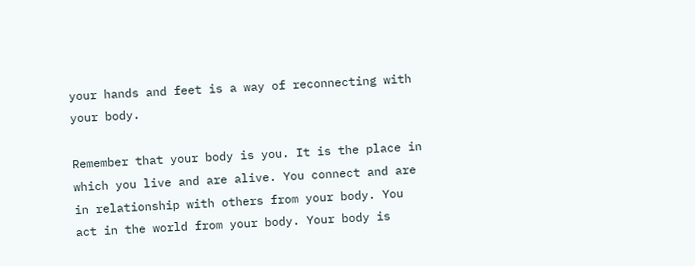your hands and feet is a way of reconnecting with your body.

Remember that your body is you. It is the place in which you live and are alive. You connect and are in relationship with others from your body. You act in the world from your body. Your body is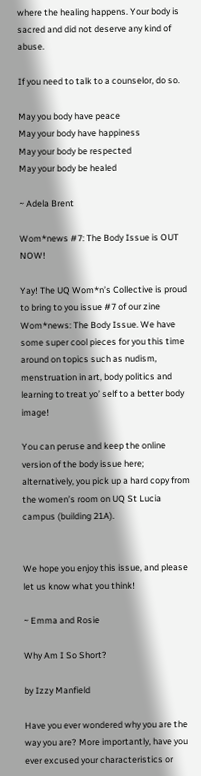where the healing happens. Your body is sacred and did not deserve any kind of abuse.

If you need to talk to a counselor, do so.

May you body have peace
May your body have happiness
May your body be respected
May your body be healed

~ Adela Brent

Wom*news #7: The Body Issue is OUT NOW!

Yay! The UQ Wom*n’s Collective is proud to bring to you issue #7 of our zine Wom*news: The Body Issue. We have some super cool pieces for you this time around on topics such as nudism, menstruation in art, body politics and learning to treat yo’ self to a better body image!

You can peruse and keep the online version of the body issue here; alternatively, you pick up a hard copy from the women’s room on UQ St Lucia campus (building 21A).


We hope you enjoy this issue, and please let us know what you think!

~ Emma and Rosie

Why Am I So Short?

by Izzy Manfield

Have you ever wondered why you are the way you are? More importantly, have you ever excused your characteristics or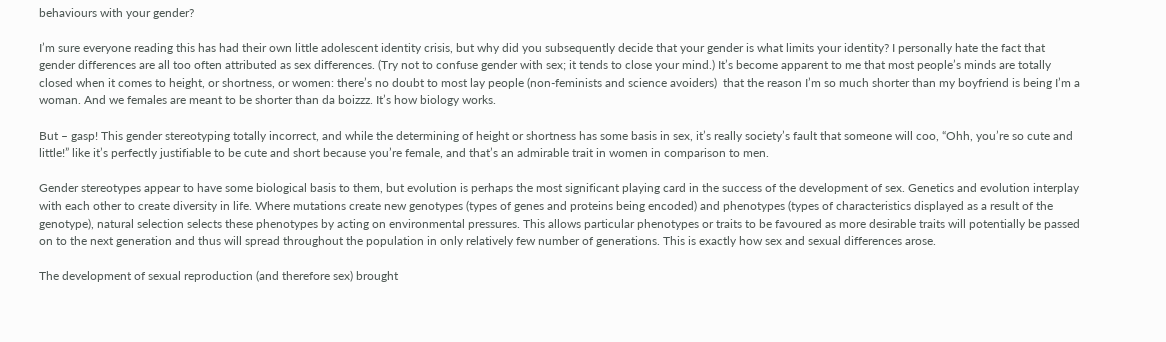behaviours with your gender?

I’m sure everyone reading this has had their own little adolescent identity crisis, but why did you subsequently decide that your gender is what limits your identity? I personally hate the fact that gender differences are all too often attributed as sex differences. (Try not to confuse gender with sex; it tends to close your mind.) It’s become apparent to me that most people’s minds are totally closed when it comes to height, or shortness, or women: there’s no doubt to most lay people (non-feminists and science avoiders)  that the reason I’m so much shorter than my boyfriend is being I’m a woman. And we females are meant to be shorter than da boizzz. It’s how biology works.

But – gasp! This gender stereotyping totally incorrect, and while the determining of height or shortness has some basis in sex, it’s really society’s fault that someone will coo, “Ohh, you’re so cute and little!” like it’s perfectly justifiable to be cute and short because you’re female, and that’s an admirable trait in women in comparison to men.

Gender stereotypes appear to have some biological basis to them, but evolution is perhaps the most significant playing card in the success of the development of sex. Genetics and evolution interplay with each other to create diversity in life. Where mutations create new genotypes (types of genes and proteins being encoded) and phenotypes (types of characteristics displayed as a result of the genotype), natural selection selects these phenotypes by acting on environmental pressures. This allows particular phenotypes or traits to be favoured as more desirable traits will potentially be passed on to the next generation and thus will spread throughout the population in only relatively few number of generations. This is exactly how sex and sexual differences arose.

The development of sexual reproduction (and therefore sex) brought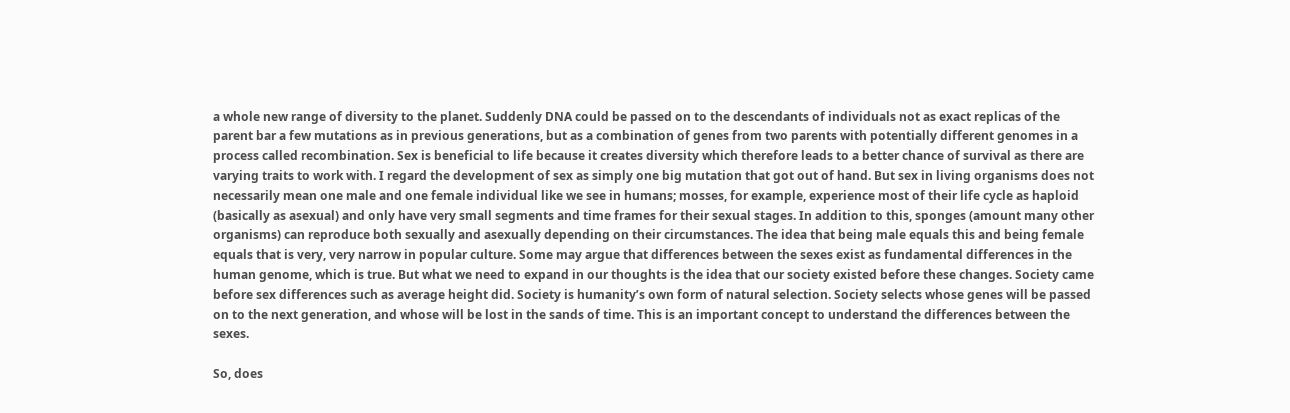a whole new range of diversity to the planet. Suddenly DNA could be passed on to the descendants of individuals not as exact replicas of the parent bar a few mutations as in previous generations, but as a combination of genes from two parents with potentially different genomes in a process called recombination. Sex is beneficial to life because it creates diversity which therefore leads to a better chance of survival as there are varying traits to work with. I regard the development of sex as simply one big mutation that got out of hand. But sex in living organisms does not necessarily mean one male and one female individual like we see in humans; mosses, for example, experience most of their life cycle as haploid (basically as asexual) and only have very small segments and time frames for their sexual stages. In addition to this, sponges (amount many other organisms) can reproduce both sexually and asexually depending on their circumstances. The idea that being male equals this and being female equals that is very, very narrow in popular culture. Some may argue that differences between the sexes exist as fundamental differences in the human genome, which is true. But what we need to expand in our thoughts is the idea that our society existed before these changes. Society came before sex differences such as average height did. Society is humanity’s own form of natural selection. Society selects whose genes will be passed on to the next generation, and whose will be lost in the sands of time. This is an important concept to understand the differences between the sexes.

So, does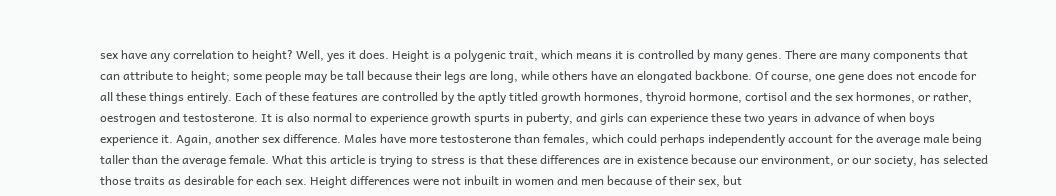sex have any correlation to height? Well, yes it does. Height is a polygenic trait, which means it is controlled by many genes. There are many components that can attribute to height; some people may be tall because their legs are long, while others have an elongated backbone. Of course, one gene does not encode for all these things entirely. Each of these features are controlled by the aptly titled growth hormones, thyroid hormone, cortisol and the sex hormones, or rather, oestrogen and testosterone. It is also normal to experience growth spurts in puberty, and girls can experience these two years in advance of when boys experience it. Again, another sex difference. Males have more testosterone than females, which could perhaps independently account for the average male being taller than the average female. What this article is trying to stress is that these differences are in existence because our environment, or our society, has selected those traits as desirable for each sex. Height differences were not inbuilt in women and men because of their sex, but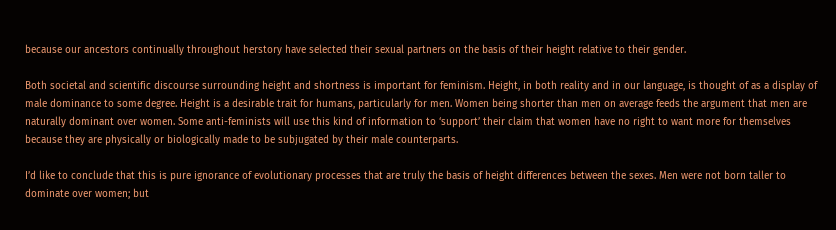because our ancestors continually throughout herstory have selected their sexual partners on the basis of their height relative to their gender.

Both societal and scientific discourse surrounding height and shortness is important for feminism. Height, in both reality and in our language, is thought of as a display of male dominance to some degree. Height is a desirable trait for humans, particularly for men. Women being shorter than men on average feeds the argument that men are naturally dominant over women. Some anti-feminists will use this kind of information to ‘support’ their claim that women have no right to want more for themselves because they are physically or biologically made to be subjugated by their male counterparts.

I’d like to conclude that this is pure ignorance of evolutionary processes that are truly the basis of height differences between the sexes. Men were not born taller to dominate over women; but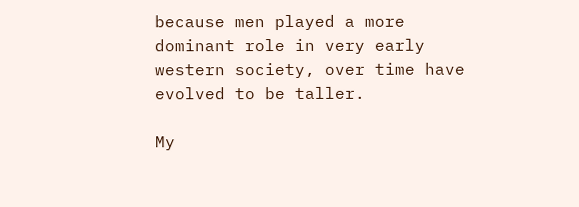because men played a more dominant role in very early western society, over time have evolved to be taller.

My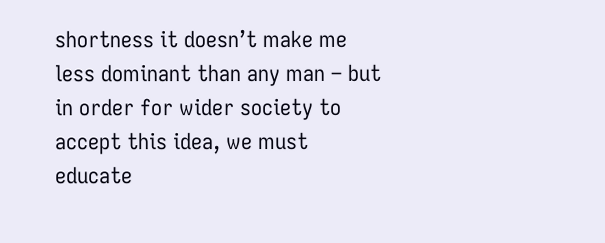shortness it doesn’t make me less dominant than any man – but in order for wider society to accept this idea, we must educate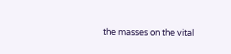the masses on the vital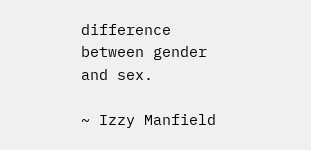difference between gender and sex.

~ Izzy Manfield